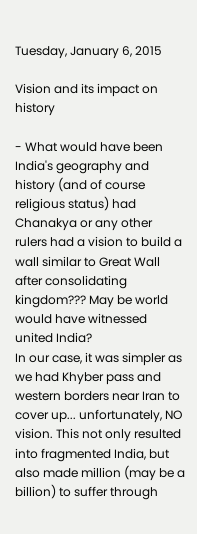Tuesday, January 6, 2015

Vision and its impact on history

- What would have been India's geography and history (and of course religious status) had Chanakya or any other rulers had a vision to build a wall similar to Great Wall after consolidating kingdom??? May be world would have witnessed united India?
In our case, it was simpler as we had Khyber pass and western borders near Iran to cover up... unfortunately, NO vision. This not only resulted into fragmented India, but also made million (may be a billion) to suffer through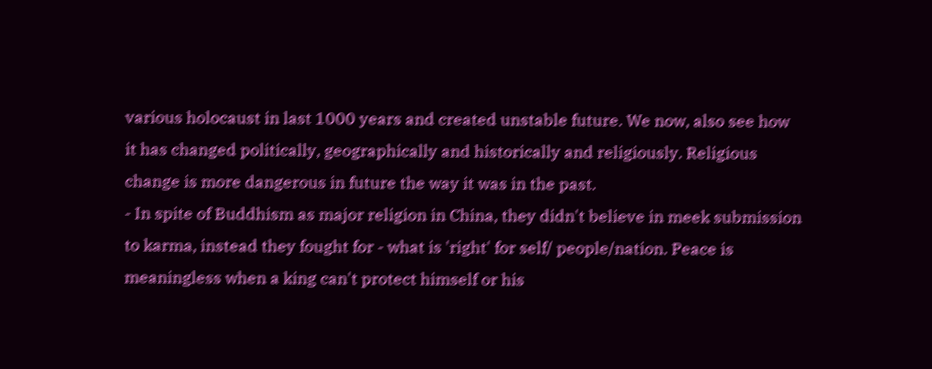various holocaust in last 1000 years and created unstable future. We now, also see how it has changed politically, geographically and historically and religiously. Religious change is more dangerous in future the way it was in the past.
- In spite of Buddhism as major religion in China, they didn't believe in meek submission to karma, instead they fought for - what is 'right' for self/ people/nation. Peace is meaningless when a king can't protect himself or his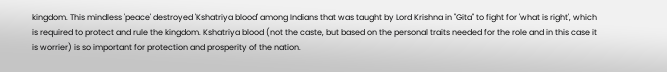kingdom. This mindless 'peace' destroyed 'Kshatriya blood' among Indians that was taught by Lord Krishna in "Gita" to fight for 'what is right', which is required to protect and rule the kingdom. Kshatriya blood (not the caste, but based on the personal traits needed for the role and in this case it is worrier) is so important for protection and prosperity of the nation.